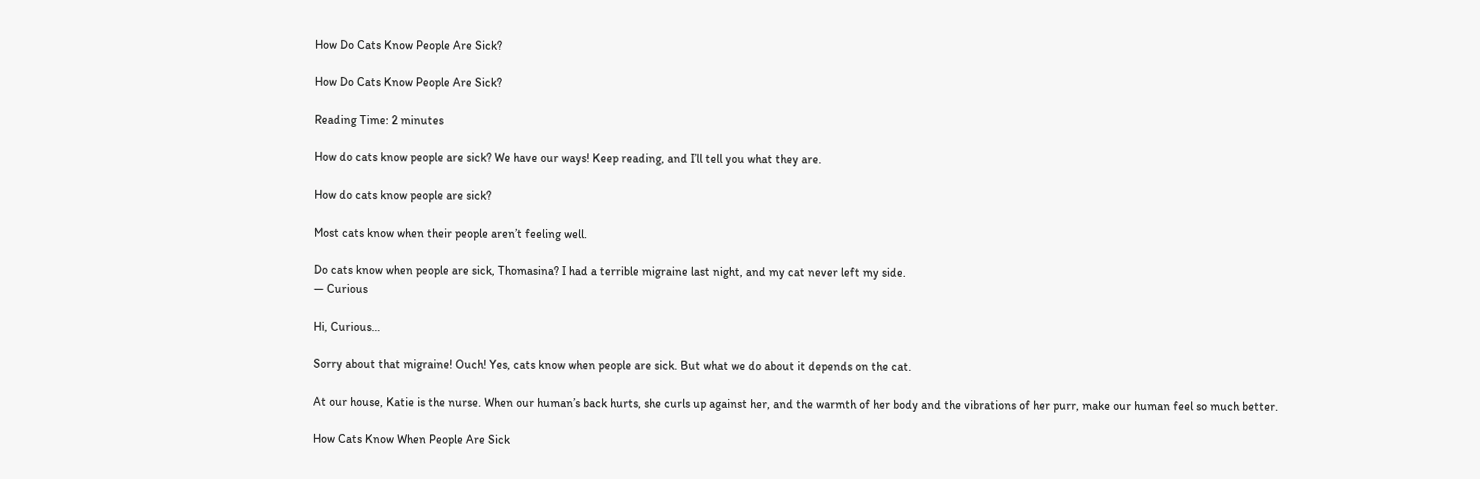How Do Cats Know People Are Sick?

How Do Cats Know People Are Sick?

Reading Time: 2 minutes

How do cats know people are sick? We have our ways! Keep reading, and I’ll tell you what they are.

How do cats know people are sick?

Most cats know when their people aren’t feeling well.

Do cats know when people are sick, Thomasina? I had a terrible migraine last night, and my cat never left my side.
— Curious

Hi, Curious…

Sorry about that migraine! Ouch! Yes, cats know when people are sick. But what we do about it depends on the cat.

At our house, Katie is the nurse. When our human’s back hurts, she curls up against her, and the warmth of her body and the vibrations of her purr, make our human feel so much better.

How Cats Know When People Are Sick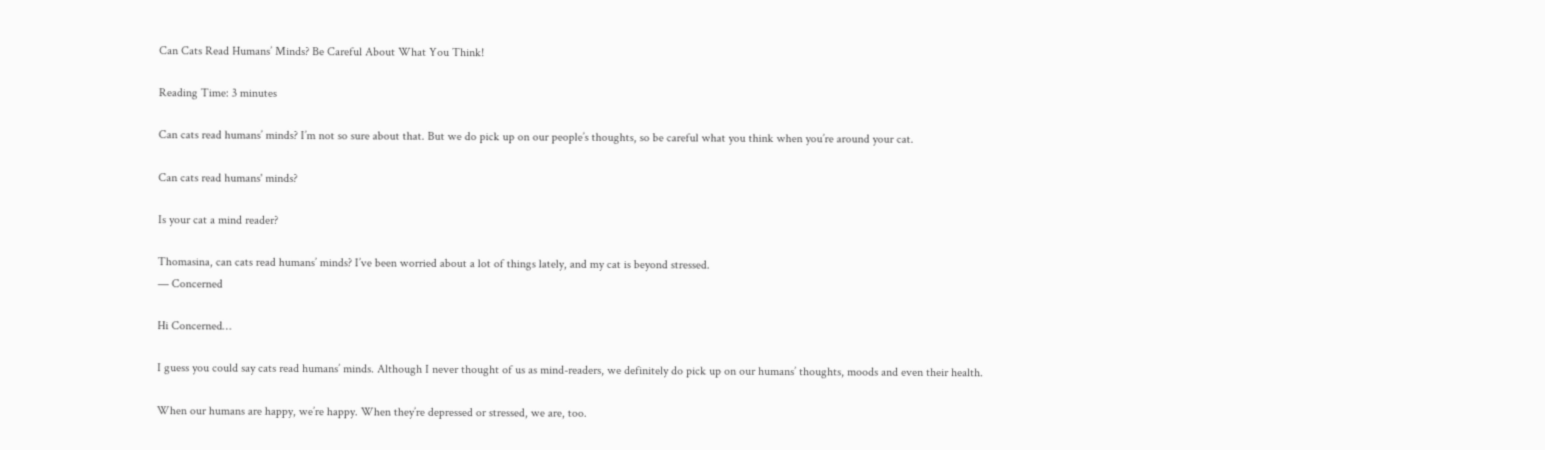Can Cats Read Humans’ Minds? Be Careful About What You Think!

Reading Time: 3 minutes

Can cats read humans’ minds? I’m not so sure about that. But we do pick up on our people’s thoughts, so be careful what you think when you’re around your cat.

Can cats read humans' minds?

Is your cat a mind reader?

Thomasina, can cats read humans’ minds? I’ve been worried about a lot of things lately, and my cat is beyond stressed.
— Concerned

Hi Concerned…

I guess you could say cats read humans’ minds. Although I never thought of us as mind-readers, we definitely do pick up on our humans’ thoughts, moods and even their health.

When our humans are happy, we’re happy. When they’re depressed or stressed, we are, too.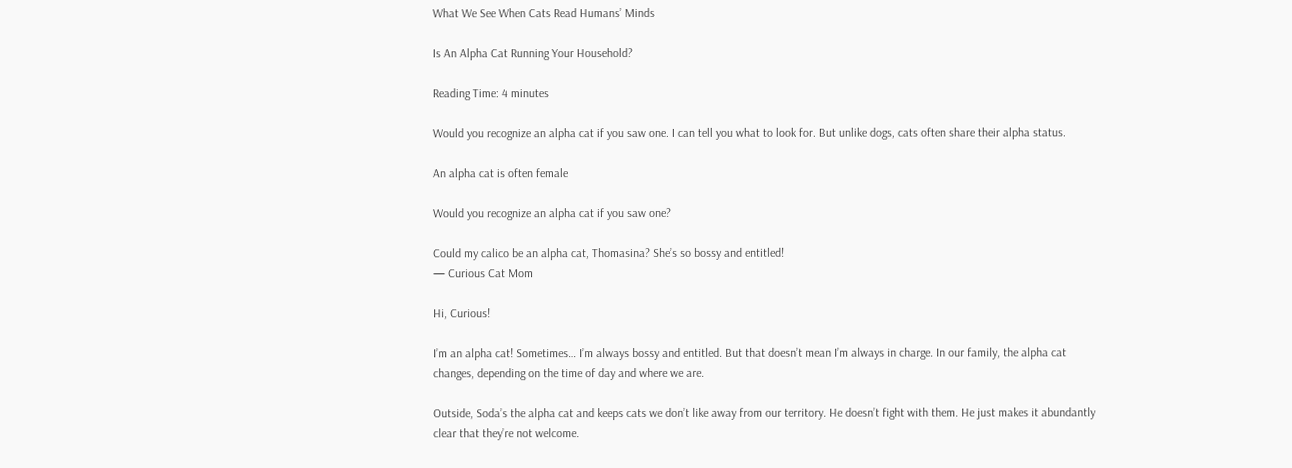What We See When Cats Read Humans’ Minds

Is An Alpha Cat Running Your Household?

Reading Time: 4 minutes

Would you recognize an alpha cat if you saw one. I can tell you what to look for. But unlike dogs, cats often share their alpha status.

An alpha cat is often female

Would you recognize an alpha cat if you saw one?

Could my calico be an alpha cat, Thomasina? She’s so bossy and entitled!
— Curious Cat Mom

Hi, Curious!

I’m an alpha cat! Sometimes… I’m always bossy and entitled. But that doesn’t mean I’m always in charge. In our family, the alpha cat changes, depending on the time of day and where we are.

Outside, Soda’s the alpha cat and keeps cats we don’t like away from our territory. He doesn’t fight with them. He just makes it abundantly clear that they’re not welcome.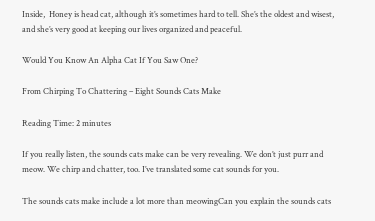Inside,  Honey is head cat, although it’s sometimes hard to tell. She’s the oldest and wisest, and she’s very good at keeping our lives organized and peaceful.

Would You Know An Alpha Cat If You Saw One?

From Chirping To Chattering – Eight Sounds Cats Make

Reading Time: 2 minutes

If you really listen, the sounds cats make can be very revealing. We don’t just purr and meow. We chirp and chatter, too. I’ve translated some cat sounds for you.

The sounds cats make include a lot more than meowingCan you explain the sounds cats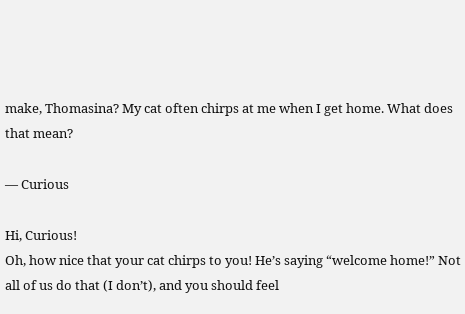make, Thomasina? My cat often chirps at me when I get home. What does that mean?

— Curious

Hi, Curious!
Oh, how nice that your cat chirps to you! He’s saying “welcome home!” Not all of us do that (I don’t), and you should feel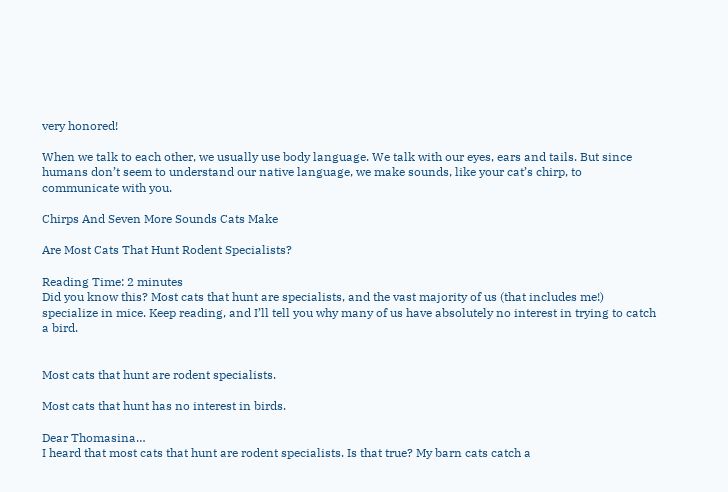very honored!

When we talk to each other, we usually use body language. We talk with our eyes, ears and tails. But since humans don’t seem to understand our native language, we make sounds, like your cat’s chirp, to communicate with you.

Chirps And Seven More Sounds Cats Make

Are Most Cats That Hunt Rodent Specialists?

Reading Time: 2 minutes
Did you know this? Most cats that hunt are specialists, and the vast majority of us (that includes me!) specialize in mice. Keep reading, and I’ll tell you why many of us have absolutely no interest in trying to catch a bird.


Most cats that hunt are rodent specialists.

Most cats that hunt has no interest in birds.

Dear Thomasina…
I heard that most cats that hunt are rodent specialists. Is that true? My barn cats catch a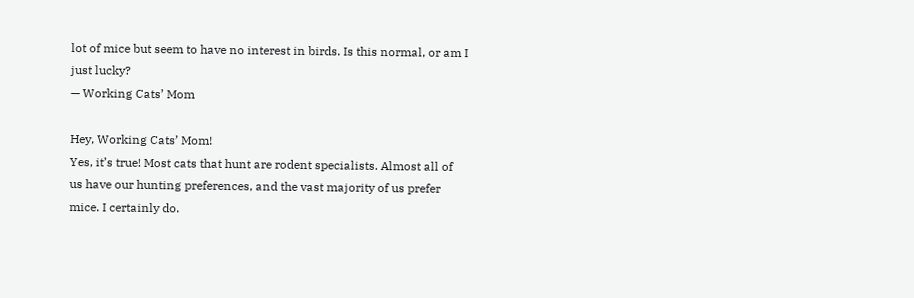lot of mice but seem to have no interest in birds. Is this normal, or am I just lucky?
— Working Cats’ Mom

Hey, Working Cats’ Mom!
Yes, it’s true! Most cats that hunt are rodent specialists. Almost all of us have our hunting preferences, and the vast majority of us prefer mice. I certainly do.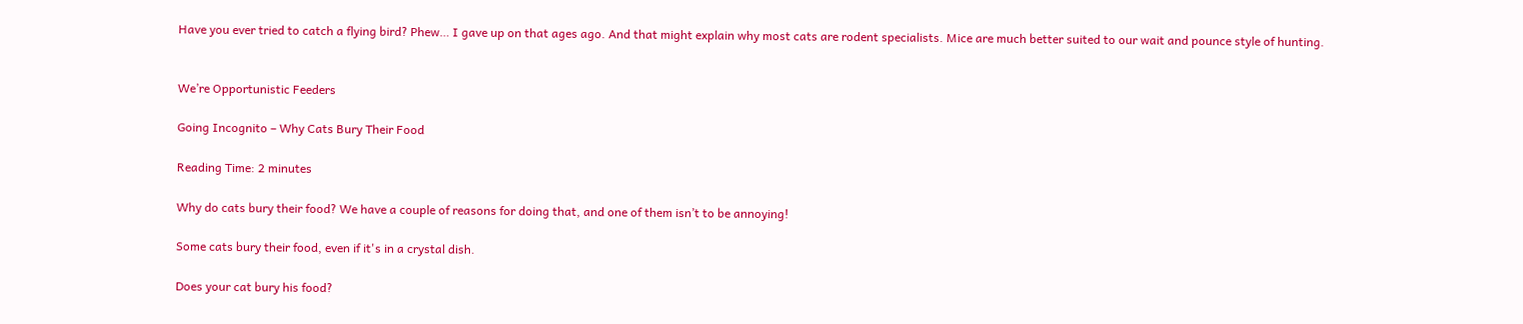Have you ever tried to catch a flying bird? Phew… I gave up on that ages ago. And that might explain why most cats are rodent specialists. Mice are much better suited to our wait and pounce style of hunting.


We’re Opportunistic Feeders

Going Incognito – Why Cats Bury Their Food

Reading Time: 2 minutes

Why do cats bury their food? We have a couple of reasons for doing that, and one of them isn’t to be annoying!

Some cats bury their food, even if it's in a crystal dish.

Does your cat bury his food?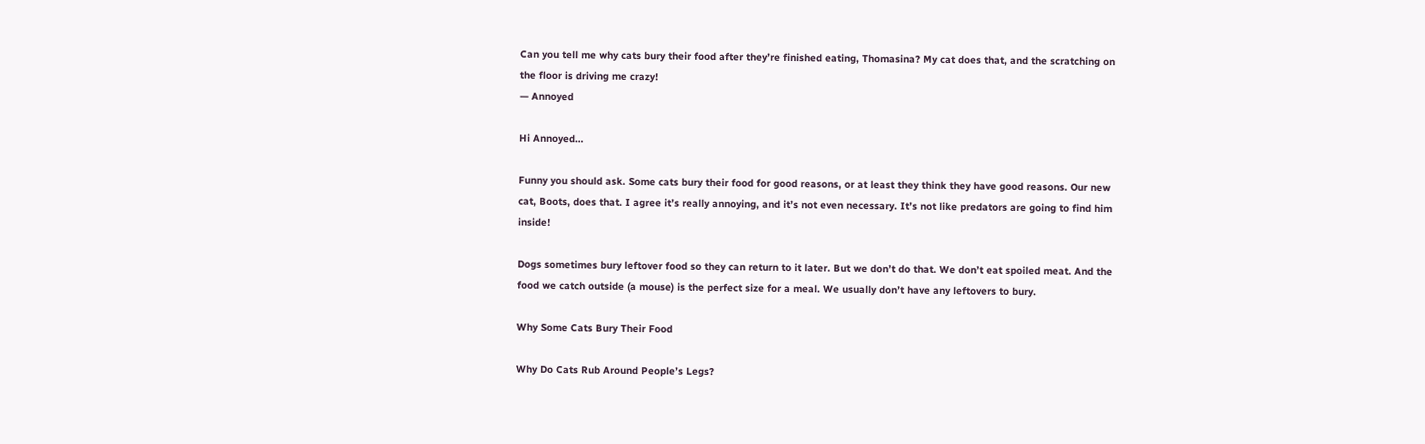Can you tell me why cats bury their food after they’re finished eating, Thomasina? My cat does that, and the scratching on the floor is driving me crazy!
— Annoyed

Hi Annoyed…

Funny you should ask. Some cats bury their food for good reasons, or at least they think they have good reasons. Our new cat, Boots, does that. I agree it’s really annoying, and it’s not even necessary. It’s not like predators are going to find him inside!

Dogs sometimes bury leftover food so they can return to it later. But we don’t do that. We don’t eat spoiled meat. And the food we catch outside (a mouse) is the perfect size for a meal. We usually don’t have any leftovers to bury.

Why Some Cats Bury Their Food

Why Do Cats Rub Around People’s Legs?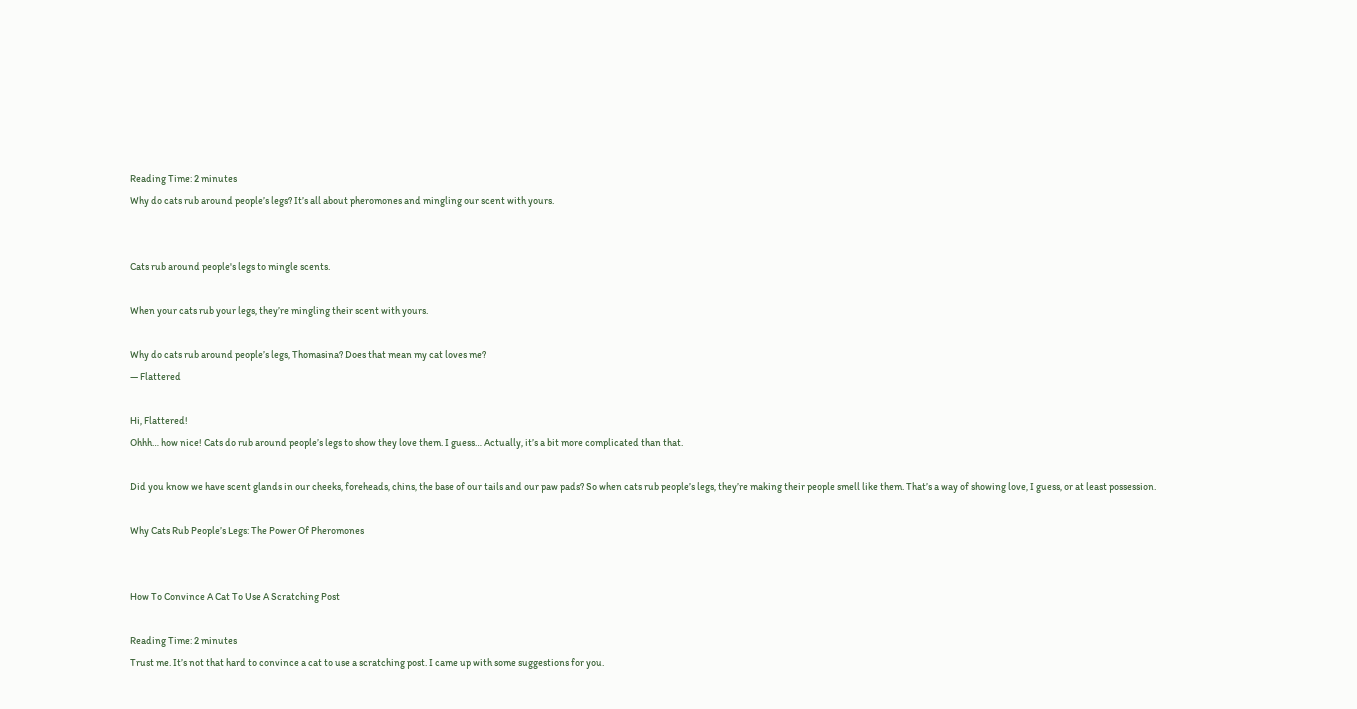Reading Time: 2 minutes
Why do cats rub around people’s legs? It’s all about pheromones and mingling our scent with yours.


Cats rub around people's legs to mingle scents.

When your cats rub your legs, they’re mingling their scent with yours.

Why do cats rub around people’s legs, Thomasina? Does that mean my cat loves me?
— Flattered

Hi, Flattered!
Ohhh… how nice! Cats do rub around people’s legs to show they love them. I guess… Actually, it’s a bit more complicated than that.

Did you know we have scent glands in our cheeks, foreheads, chins, the base of our tails and our paw pads? So when cats rub people’s legs, they’re making their people smell like them. That’s a way of showing love, I guess, or at least possession.

Why Cats Rub People’s Legs: The Power Of Pheromones


How To Convince A Cat To Use A Scratching Post

Reading Time: 2 minutes
Trust me. It’s not that hard to convince a cat to use a scratching post. I came up with some suggestions for you.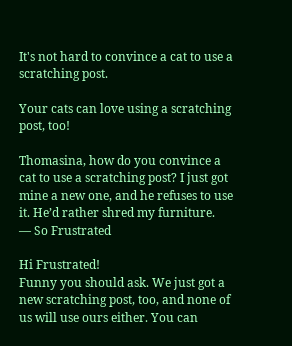It's not hard to convince a cat to use a scratching post.

Your cats can love using a scratching post, too!

Thomasina, how do you convince a cat to use a scratching post? I just got mine a new one, and he refuses to use it. He’d rather shred my furniture.
— So Frustrated

Hi Frustrated!
Funny you should ask. We just got a new scratching post, too, and none of us will use ours either. You can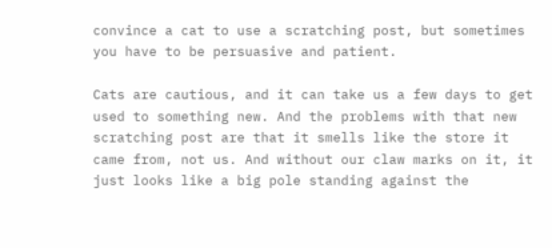convince a cat to use a scratching post, but sometimes you have to be persuasive and patient.

Cats are cautious, and it can take us a few days to get used to something new. And the problems with that new scratching post are that it smells like the store it came from, not us. And without our claw marks on it, it just looks like a big pole standing against the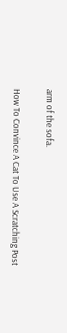arm of the sofa.

How To Convince A Cat To Use A Scratching Post